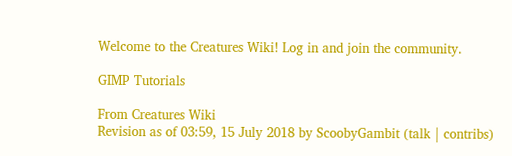Welcome to the Creatures Wiki! Log in and join the community.

GIMP Tutorials

From Creatures Wiki
Revision as of 03:59, 15 July 2018 by ScoobyGambit (talk | contribs)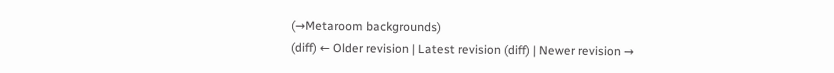(→Metaroom backgrounds)
(diff) ← Older revision | Latest revision (diff) | Newer revision →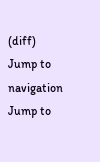(diff)
Jump to navigation Jump to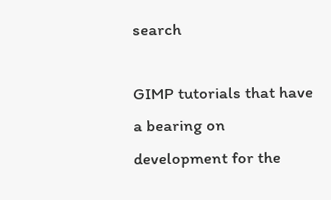search

GIMP tutorials that have a bearing on development for the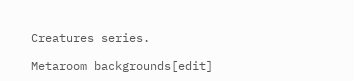Creatures series.

Metaroom backgrounds[edit]